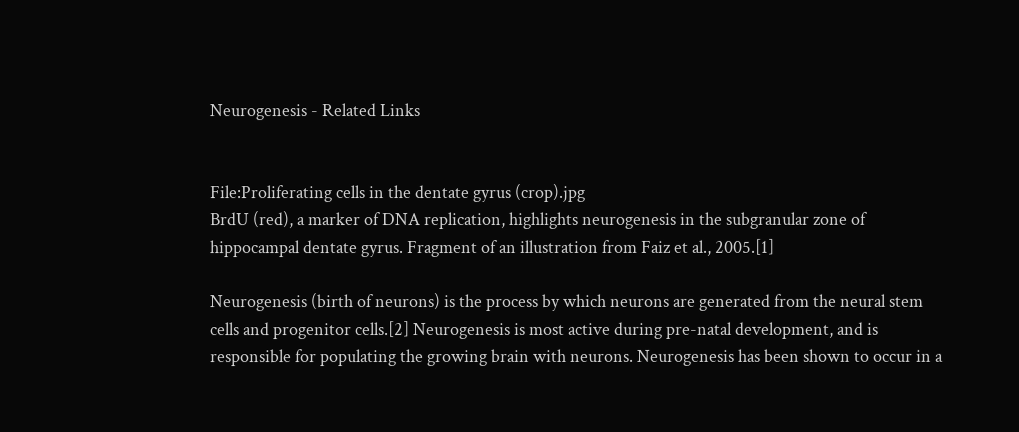Neurogenesis - Related Links


File:Proliferating cells in the dentate gyrus (crop).jpg
BrdU (red), a marker of DNA replication, highlights neurogenesis in the subgranular zone of hippocampal dentate gyrus. Fragment of an illustration from Faiz et al., 2005.[1]

Neurogenesis (birth of neurons) is the process by which neurons are generated from the neural stem cells and progenitor cells.[2] Neurogenesis is most active during pre-natal development, and is responsible for populating the growing brain with neurons. Neurogenesis has been shown to occur in a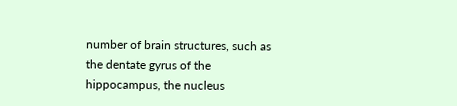number of brain structures, such as the dentate gyrus of the hippocampus, the nucleus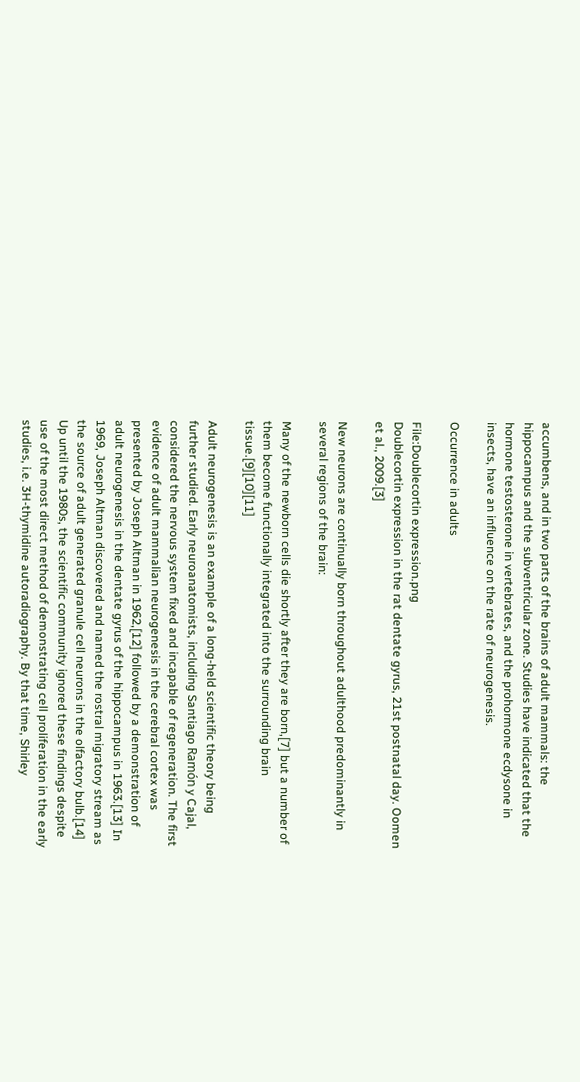accumbens, and in two parts of the brains of adult mammals: the hippocampus and the subventricular zone. Studies have indicated that the hormone testosterone in vertebrates, and the prohormone ecdysone in insects, have an influence on the rate of neurogenesis.

Occurrence in adults

File:Doublecortin expression.png
Doublecortin expression in the rat dentate gyrus, 21st postnatal day. Oomen et al., 2009.[3]

New neurons are continually born throughout adulthood predominantly in several regions of the brain:

Many of the newborn cells die shortly after they are born,[7] but a number of them become functionally integrated into the surrounding brain tissue.[9][10][11]

Adult neurogenesis is an example of a long-held scientific theory being further studied. Early neuroanatomists, including Santiago Ramón y Cajal, considered the nervous system fixed and incapable of regeneration. The first evidence of adult mammalian neurogenesis in the cerebral cortex was presented by Joseph Altman in 1962,[12] followed by a demonstration of adult neurogenesis in the dentate gyrus of the hippocampus in 1963.[13] In 1969, Joseph Altman discovered and named the rostral migratory stream as the source of adult generated granule cell neurons in the olfactory bulb.[14] Up until the 1980s, the scientific community ignored these findings despite use of the most direct method of demonstrating cell proliferation in the early studies, i.e. 3H-thymidine autoradiography. By that time, Shirley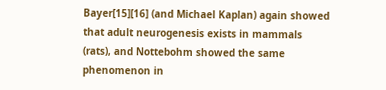Bayer[15][16] (and Michael Kaplan) again showed that adult neurogenesis exists in mammals (rats), and Nottebohm showed the same phenomenon in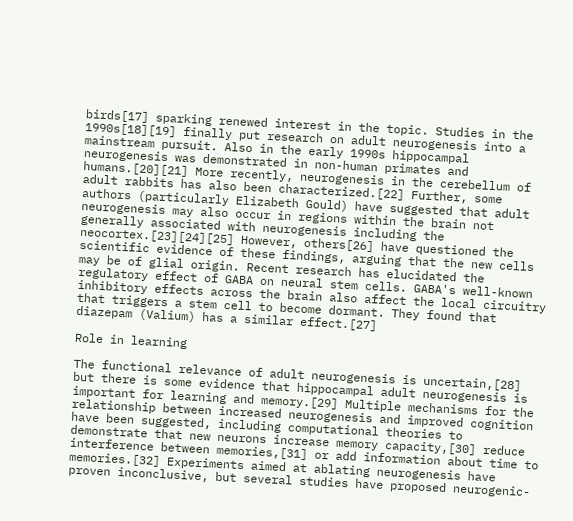birds[17] sparking renewed interest in the topic. Studies in the 1990s[18][19] finally put research on adult neurogenesis into a mainstream pursuit. Also in the early 1990s hippocampal neurogenesis was demonstrated in non-human primates and humans.[20][21] More recently, neurogenesis in the cerebellum of adult rabbits has also been characterized.[22] Further, some authors (particularly Elizabeth Gould) have suggested that adult neurogenesis may also occur in regions within the brain not generally associated with neurogenesis including the neocortex.[23][24][25] However, others[26] have questioned the scientific evidence of these findings, arguing that the new cells may be of glial origin. Recent research has elucidated the regulatory effect of GABA on neural stem cells. GABA's well-known inhibitory effects across the brain also affect the local circuitry that triggers a stem cell to become dormant. They found that diazepam (Valium) has a similar effect.[27]

Role in learning

The functional relevance of adult neurogenesis is uncertain,[28] but there is some evidence that hippocampal adult neurogenesis is important for learning and memory.[29] Multiple mechanisms for the relationship between increased neurogenesis and improved cognition have been suggested, including computational theories to demonstrate that new neurons increase memory capacity,[30] reduce interference between memories,[31] or add information about time to memories.[32] Experiments aimed at ablating neurogenesis have proven inconclusive, but several studies have proposed neurogenic-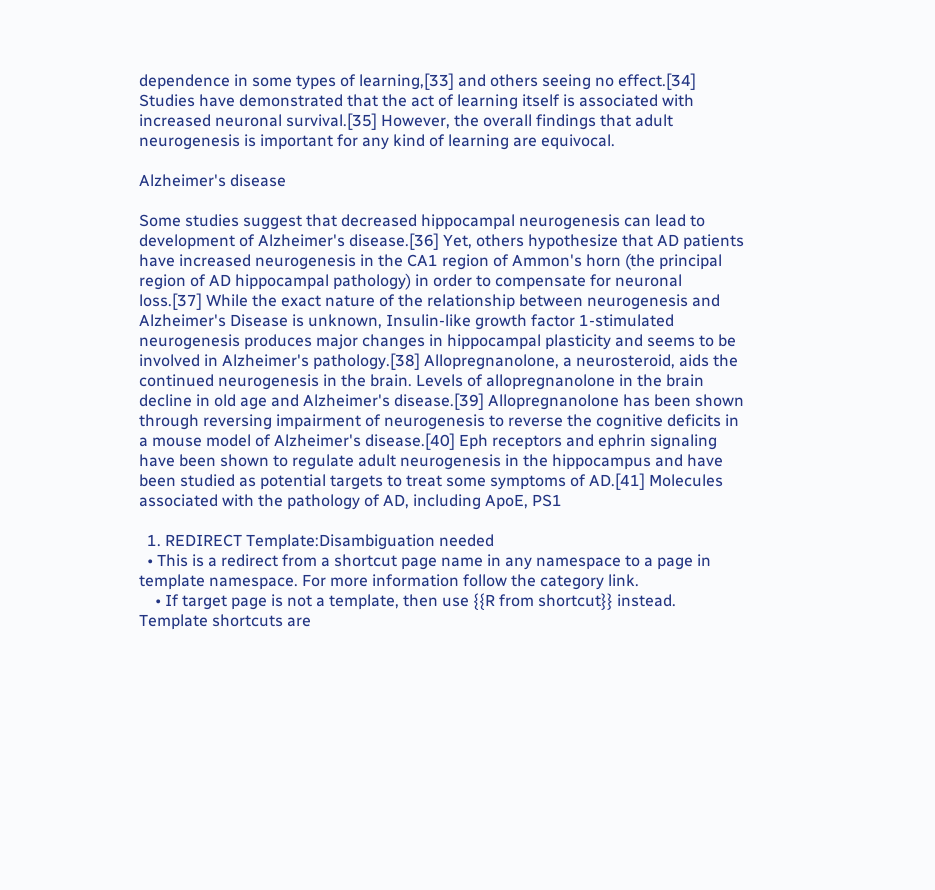dependence in some types of learning,[33] and others seeing no effect.[34] Studies have demonstrated that the act of learning itself is associated with increased neuronal survival.[35] However, the overall findings that adult neurogenesis is important for any kind of learning are equivocal.

Alzheimer's disease

Some studies suggest that decreased hippocampal neurogenesis can lead to development of Alzheimer's disease.[36] Yet, others hypothesize that AD patients have increased neurogenesis in the CA1 region of Ammon's horn (the principal region of AD hippocampal pathology) in order to compensate for neuronal loss.[37] While the exact nature of the relationship between neurogenesis and Alzheimer's Disease is unknown, Insulin-like growth factor 1-stimulated neurogenesis produces major changes in hippocampal plasticity and seems to be involved in Alzheimer's pathology.[38] Allopregnanolone, a neurosteroid, aids the continued neurogenesis in the brain. Levels of allopregnanolone in the brain decline in old age and Alzheimer's disease.[39] Allopregnanolone has been shown through reversing impairment of neurogenesis to reverse the cognitive deficits in a mouse model of Alzheimer's disease.[40] Eph receptors and ephrin signaling have been shown to regulate adult neurogenesis in the hippocampus and have been studied as potential targets to treat some symptoms of AD.[41] Molecules associated with the pathology of AD, including ApoE, PS1

  1. REDIRECT Template:Disambiguation needed
  • This is a redirect from a shortcut page name in any namespace to a page in template namespace. For more information follow the category link.
    • If target page is not a template, then use {{R from shortcut}} instead. Template shortcuts are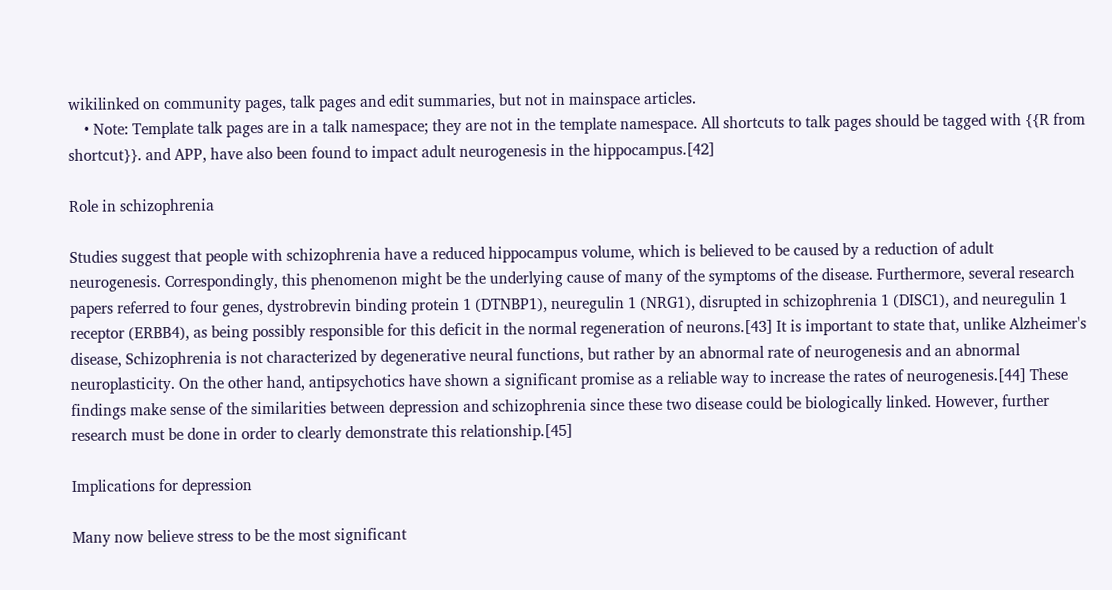wikilinked on community pages, talk pages and edit summaries, but not in mainspace articles.
    • Note: Template talk pages are in a talk namespace; they are not in the template namespace. All shortcuts to talk pages should be tagged with {{R from shortcut}}. and APP, have also been found to impact adult neurogenesis in the hippocampus.[42]

Role in schizophrenia

Studies suggest that people with schizophrenia have a reduced hippocampus volume, which is believed to be caused by a reduction of adult neurogenesis. Correspondingly, this phenomenon might be the underlying cause of many of the symptoms of the disease. Furthermore, several research papers referred to four genes, dystrobrevin binding protein 1 (DTNBP1), neuregulin 1 (NRG1), disrupted in schizophrenia 1 (DISC1), and neuregulin 1 receptor (ERBB4), as being possibly responsible for this deficit in the normal regeneration of neurons.[43] It is important to state that, unlike Alzheimer's disease, Schizophrenia is not characterized by degenerative neural functions, but rather by an abnormal rate of neurogenesis and an abnormal neuroplasticity. On the other hand, antipsychotics have shown a significant promise as a reliable way to increase the rates of neurogenesis.[44] These findings make sense of the similarities between depression and schizophrenia since these two disease could be biologically linked. However, further research must be done in order to clearly demonstrate this relationship.[45]

Implications for depression

Many now believe stress to be the most significant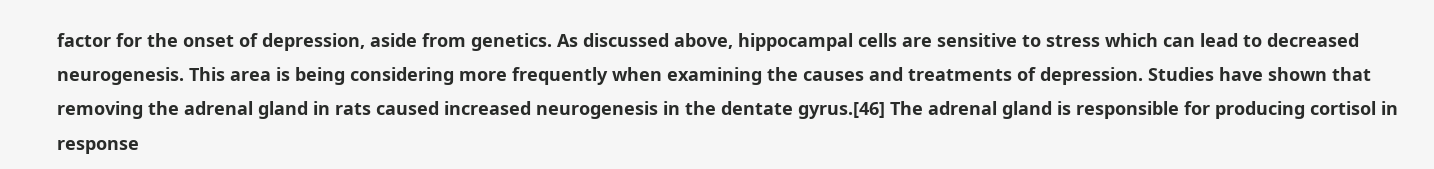factor for the onset of depression, aside from genetics. As discussed above, hippocampal cells are sensitive to stress which can lead to decreased neurogenesis. This area is being considering more frequently when examining the causes and treatments of depression. Studies have shown that removing the adrenal gland in rats caused increased neurogenesis in the dentate gyrus.[46] The adrenal gland is responsible for producing cortisol in response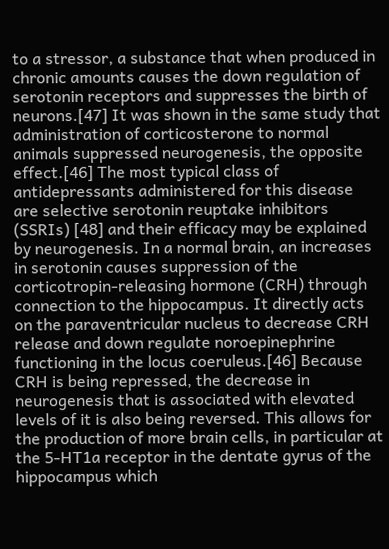to a stressor, a substance that when produced in chronic amounts causes the down regulation of serotonin receptors and suppresses the birth of neurons.[47] It was shown in the same study that administration of corticosterone to normal animals suppressed neurogenesis, the opposite effect.[46] The most typical class of antidepressants administered for this disease are selective serotonin reuptake inhibitors (SSRIs) [48] and their efficacy may be explained by neurogenesis. In a normal brain, an increases in serotonin causes suppression of the corticotropin-releasing hormone (CRH) through connection to the hippocampus. It directly acts on the paraventricular nucleus to decrease CRH release and down regulate noroepinephrine functioning in the locus coeruleus.[46] Because CRH is being repressed, the decrease in neurogenesis that is associated with elevated levels of it is also being reversed. This allows for the production of more brain cells, in particular at the 5-HT1a receptor in the dentate gyrus of the hippocampus which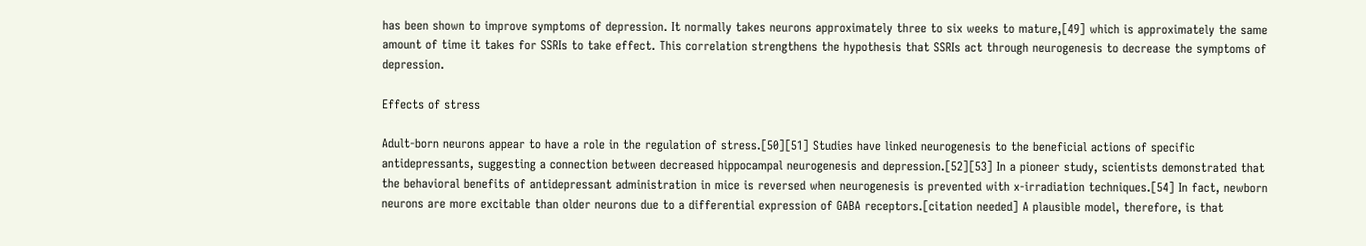has been shown to improve symptoms of depression. It normally takes neurons approximately three to six weeks to mature,[49] which is approximately the same amount of time it takes for SSRIs to take effect. This correlation strengthens the hypothesis that SSRIs act through neurogenesis to decrease the symptoms of depression.

Effects of stress

Adult-born neurons appear to have a role in the regulation of stress.[50][51] Studies have linked neurogenesis to the beneficial actions of specific antidepressants, suggesting a connection between decreased hippocampal neurogenesis and depression.[52][53] In a pioneer study, scientists demonstrated that the behavioral benefits of antidepressant administration in mice is reversed when neurogenesis is prevented with x-irradiation techniques.[54] In fact, newborn neurons are more excitable than older neurons due to a differential expression of GABA receptors.[citation needed] A plausible model, therefore, is that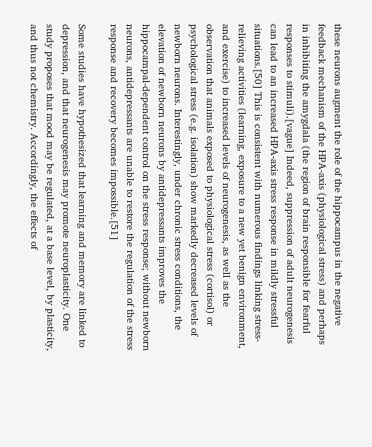these neurons augment the role of the hippocampus in the negative feedback mechanism of the HPA-axis (physiological stress) and perhaps in inhibiting the amygdala (the region of brain responsible for fearful responses to stimuli).[vague] Indeed, suppression of adult neurogenesis can lead to an increased HPA-axis stress response in mildly stressful situations.[50] This is consistent with numerous findings linking stress-relieving activities (learning, exposure to a new yet benign environment, and exercise) to increased levels of neurogenesis, as well as the observation that animals exposed to physiological stress (cortisol) or psychological stress (e.g. isolation) show markedly decreased levels of newborn neurons. Interestingly, under chronic stress conditions, the elevation of newborn neurons by antidepressants improves the hippocampal-dependent control on the stress response; without newborn neurons, antidepressants are unable to restore the regulation of the stress response and recovery becomes impossible.[51]

Some studies have hypothesized that learning and memory are linked to depression, and that neurogenesis may promote neuroplasticity. One study proposes that mood may be regulated, at a base level, by plasticity, and thus not chemistry. Accordingly, the effects of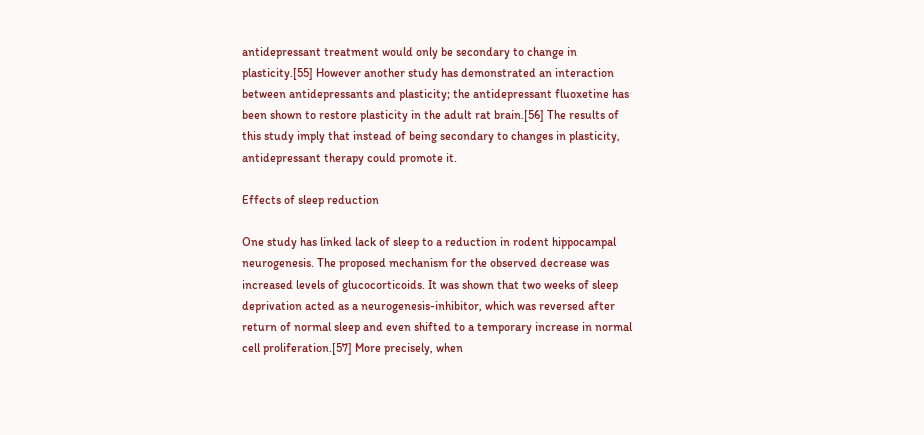antidepressant treatment would only be secondary to change in plasticity.[55] However another study has demonstrated an interaction between antidepressants and plasticity; the antidepressant fluoxetine has been shown to restore plasticity in the adult rat brain.[56] The results of this study imply that instead of being secondary to changes in plasticity, antidepressant therapy could promote it.

Effects of sleep reduction

One study has linked lack of sleep to a reduction in rodent hippocampal neurogenesis. The proposed mechanism for the observed decrease was increased levels of glucocorticoids. It was shown that two weeks of sleep deprivation acted as a neurogenesis-inhibitor, which was reversed after return of normal sleep and even shifted to a temporary increase in normal cell proliferation.[57] More precisely, when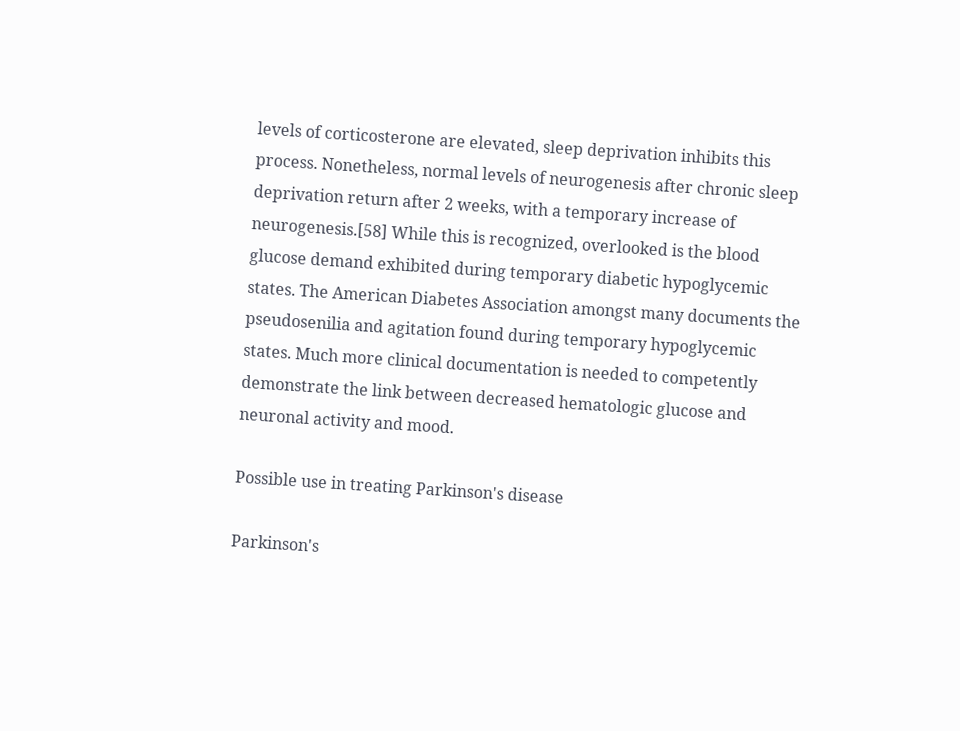levels of corticosterone are elevated, sleep deprivation inhibits this process. Nonetheless, normal levels of neurogenesis after chronic sleep deprivation return after 2 weeks, with a temporary increase of neurogenesis.[58] While this is recognized, overlooked is the blood glucose demand exhibited during temporary diabetic hypoglycemic states. The American Diabetes Association amongst many documents the pseudosenilia and agitation found during temporary hypoglycemic states. Much more clinical documentation is needed to competently demonstrate the link between decreased hematologic glucose and neuronal activity and mood.

Possible use in treating Parkinson's disease

Parkinson's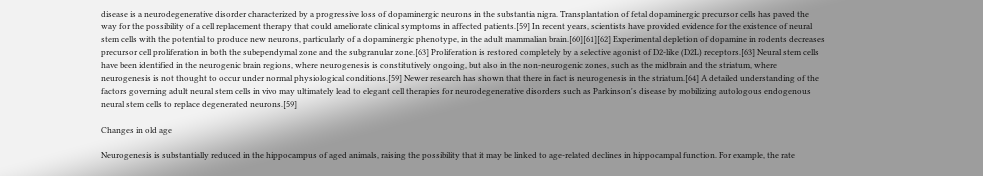disease is a neurodegenerative disorder characterized by a progressive loss of dopaminergic neurons in the substantia nigra. Transplantation of fetal dopaminergic precursor cells has paved the way for the possibility of a cell replacement therapy that could ameliorate clinical symptoms in affected patients.[59] In recent years, scientists have provided evidence for the existence of neural stem cells with the potential to produce new neurons, particularly of a dopaminergic phenotype, in the adult mammalian brain.[60][61][62] Experimental depletion of dopamine in rodents decreases precursor cell proliferation in both the subependymal zone and the subgranular zone.[63] Proliferation is restored completely by a selective agonist of D2-like (D2L) receptors.[63] Neural stem cells have been identified in the neurogenic brain regions, where neurogenesis is constitutively ongoing, but also in the non-neurogenic zones, such as the midbrain and the striatum, where neurogenesis is not thought to occur under normal physiological conditions.[59] Newer research has shown that there in fact is neurogenesis in the striatum.[64] A detailed understanding of the factors governing adult neural stem cells in vivo may ultimately lead to elegant cell therapies for neurodegenerative disorders such as Parkinson's disease by mobilizing autologous endogenous neural stem cells to replace degenerated neurons.[59]

Changes in old age

Neurogenesis is substantially reduced in the hippocampus of aged animals, raising the possibility that it may be linked to age-related declines in hippocampal function. For example, the rate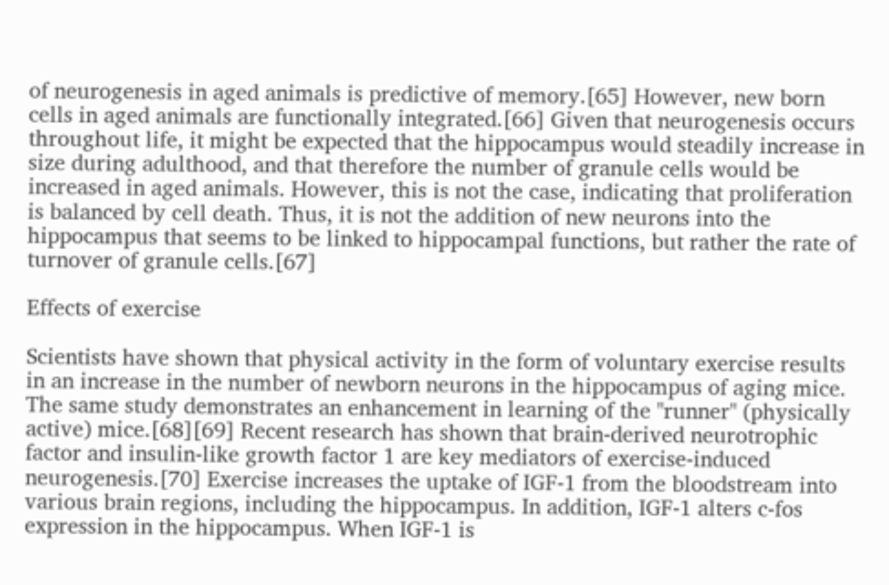of neurogenesis in aged animals is predictive of memory.[65] However, new born cells in aged animals are functionally integrated.[66] Given that neurogenesis occurs throughout life, it might be expected that the hippocampus would steadily increase in size during adulthood, and that therefore the number of granule cells would be increased in aged animals. However, this is not the case, indicating that proliferation is balanced by cell death. Thus, it is not the addition of new neurons into the hippocampus that seems to be linked to hippocampal functions, but rather the rate of turnover of granule cells.[67]

Effects of exercise

Scientists have shown that physical activity in the form of voluntary exercise results in an increase in the number of newborn neurons in the hippocampus of aging mice. The same study demonstrates an enhancement in learning of the "runner" (physically active) mice.[68][69] Recent research has shown that brain-derived neurotrophic factor and insulin-like growth factor 1 are key mediators of exercise-induced neurogenesis.[70] Exercise increases the uptake of IGF-1 from the bloodstream into various brain regions, including the hippocampus. In addition, IGF-1 alters c-fos expression in the hippocampus. When IGF-1 is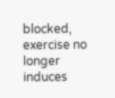blocked, exercise no longer induces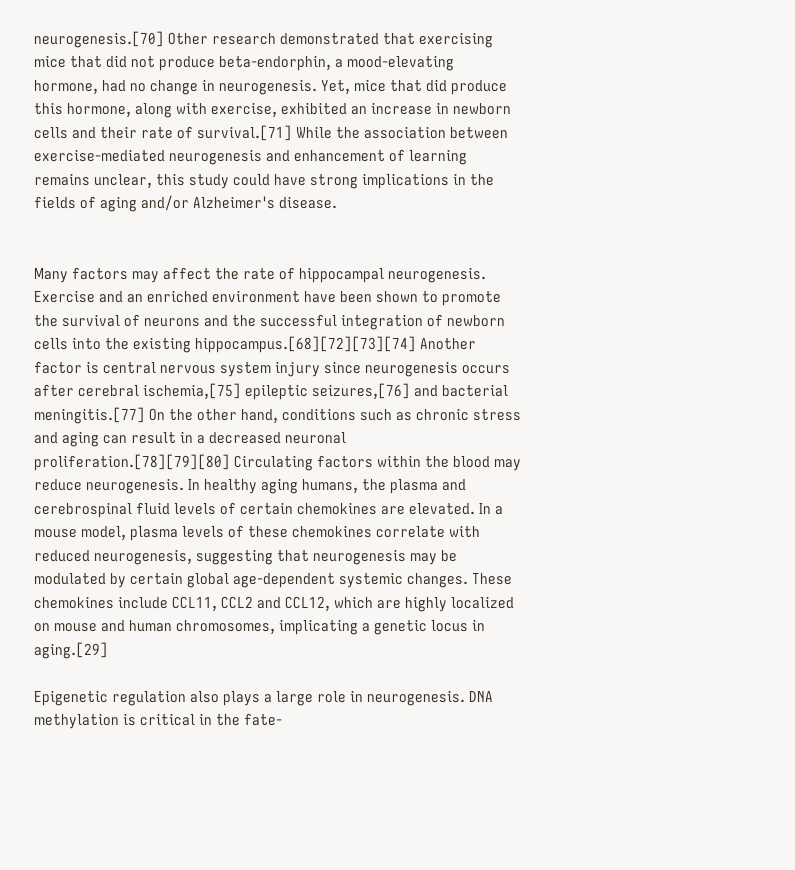neurogenesis.[70] Other research demonstrated that exercising mice that did not produce beta-endorphin, a mood-elevating hormone, had no change in neurogenesis. Yet, mice that did produce this hormone, along with exercise, exhibited an increase in newborn cells and their rate of survival.[71] While the association between exercise-mediated neurogenesis and enhancement of learning remains unclear, this study could have strong implications in the fields of aging and/or Alzheimer's disease.


Many factors may affect the rate of hippocampal neurogenesis. Exercise and an enriched environment have been shown to promote the survival of neurons and the successful integration of newborn cells into the existing hippocampus.[68][72][73][74] Another factor is central nervous system injury since neurogenesis occurs after cerebral ischemia,[75] epileptic seizures,[76] and bacterial meningitis.[77] On the other hand, conditions such as chronic stress and aging can result in a decreased neuronal proliferation.[78][79][80] Circulating factors within the blood may reduce neurogenesis. In healthy aging humans, the plasma and cerebrospinal fluid levels of certain chemokines are elevated. In a mouse model, plasma levels of these chemokines correlate with reduced neurogenesis, suggesting that neurogenesis may be modulated by certain global age-dependent systemic changes. These chemokines include CCL11, CCL2 and CCL12, which are highly localized on mouse and human chromosomes, implicating a genetic locus in aging.[29]

Epigenetic regulation also plays a large role in neurogenesis. DNA methylation is critical in the fate-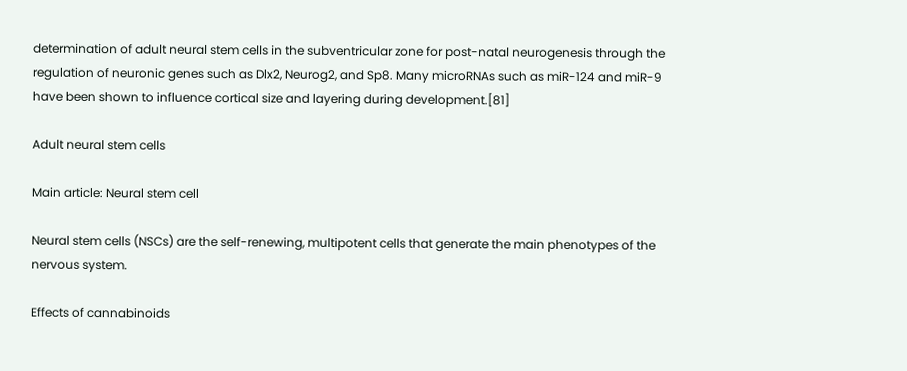determination of adult neural stem cells in the subventricular zone for post-natal neurogenesis through the regulation of neuronic genes such as Dlx2, Neurog2, and Sp8. Many microRNAs such as miR-124 and miR-9 have been shown to influence cortical size and layering during development.[81]

Adult neural stem cells

Main article: Neural stem cell

Neural stem cells (NSCs) are the self-renewing, multipotent cells that generate the main phenotypes of the nervous system.

Effects of cannabinoids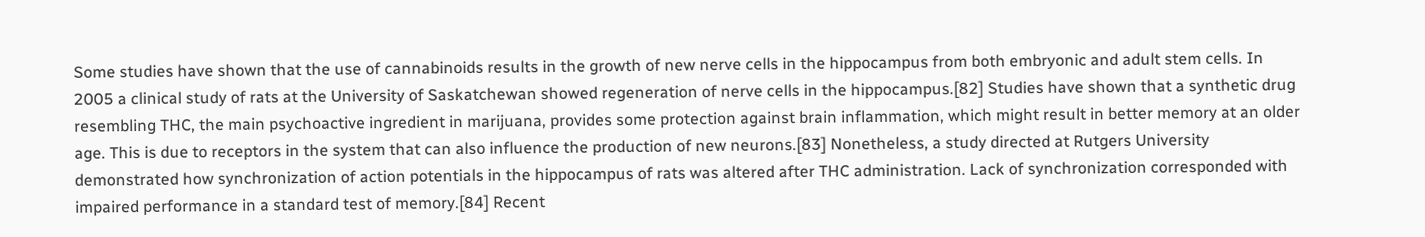Some studies have shown that the use of cannabinoids results in the growth of new nerve cells in the hippocampus from both embryonic and adult stem cells. In 2005 a clinical study of rats at the University of Saskatchewan showed regeneration of nerve cells in the hippocampus.[82] Studies have shown that a synthetic drug resembling THC, the main psychoactive ingredient in marijuana, provides some protection against brain inflammation, which might result in better memory at an older age. This is due to receptors in the system that can also influence the production of new neurons.[83] Nonetheless, a study directed at Rutgers University demonstrated how synchronization of action potentials in the hippocampus of rats was altered after THC administration. Lack of synchronization corresponded with impaired performance in a standard test of memory.[84] Recent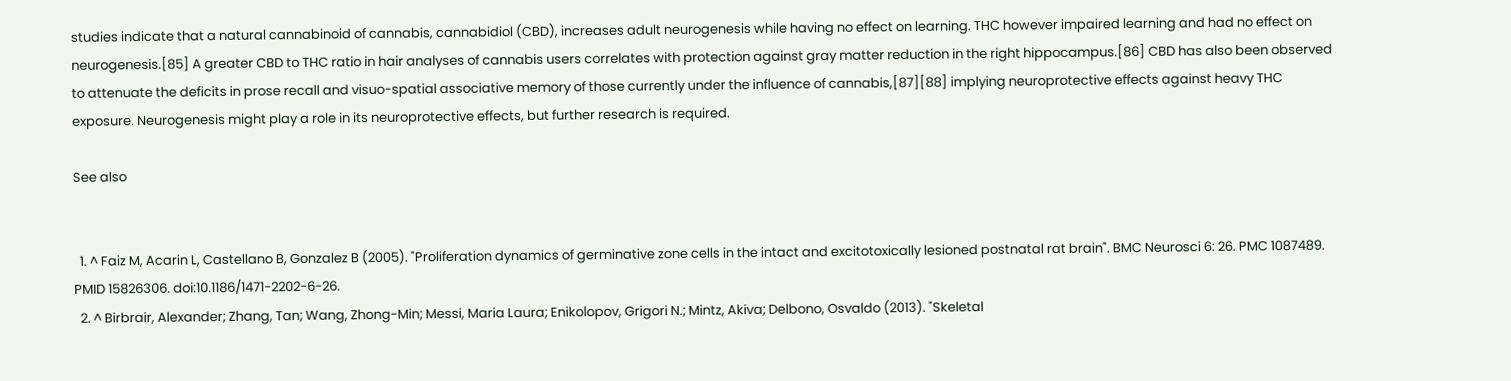studies indicate that a natural cannabinoid of cannabis, cannabidiol (CBD), increases adult neurogenesis while having no effect on learning. THC however impaired learning and had no effect on neurogenesis.[85] A greater CBD to THC ratio in hair analyses of cannabis users correlates with protection against gray matter reduction in the right hippocampus.[86] CBD has also been observed to attenuate the deficits in prose recall and visuo-spatial associative memory of those currently under the influence of cannabis,[87][88] implying neuroprotective effects against heavy THC exposure. Neurogenesis might play a role in its neuroprotective effects, but further research is required.

See also


  1. ^ Faiz M, Acarin L, Castellano B, Gonzalez B (2005). "Proliferation dynamics of germinative zone cells in the intact and excitotoxically lesioned postnatal rat brain". BMC Neurosci 6: 26. PMC 1087489. PMID 15826306. doi:10.1186/1471-2202-6-26.
  2. ^ Birbrair, Alexander; Zhang, Tan; Wang, Zhong-Min; Messi, Maria Laura; Enikolopov, Grigori N.; Mintz, Akiva; Delbono, Osvaldo (2013). "Skeletal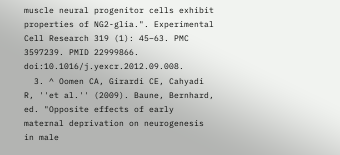muscle neural progenitor cells exhibit properties of NG2-glia.". Experimental Cell Research 319 (1): 45–63. PMC 3597239. PMID 22999866. doi:10.1016/j.yexcr.2012.09.008.
  3. ^ Oomen CA, Girardi CE, Cahyadi R, ''et al.'' (2009). Baune, Bernhard, ed. "Opposite effects of early maternal deprivation on neurogenesis in male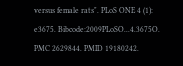versus female rats". PLoS ONE 4 (1): e3675. Bibcode:2009PLoSO...4.3675O. PMC 2629844. PMID 19180242.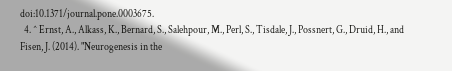doi:10.1371/journal.pone.0003675.
  4. ^ Ernst, A., Alkass, K., Bernard, S., Salehpour, M., Perl, S., Tisdale, J., Possnert, G., Druid, H., and Fisen, J. (2014). "Neurogenesis in the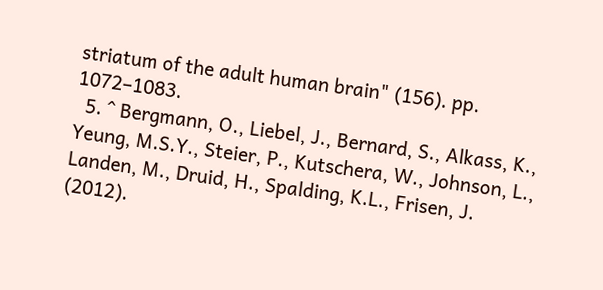striatum of the adult human brain" (156). pp. 1072–1083.
  5. ^ Bergmann, O., Liebel, J., Bernard, S., Alkass, K., Yeung, M.S.Y., Steier, P., Kutschera, W., Johnson, L., Landen, M., Druid, H., Spalding, K.L., Frisen, J. (2012).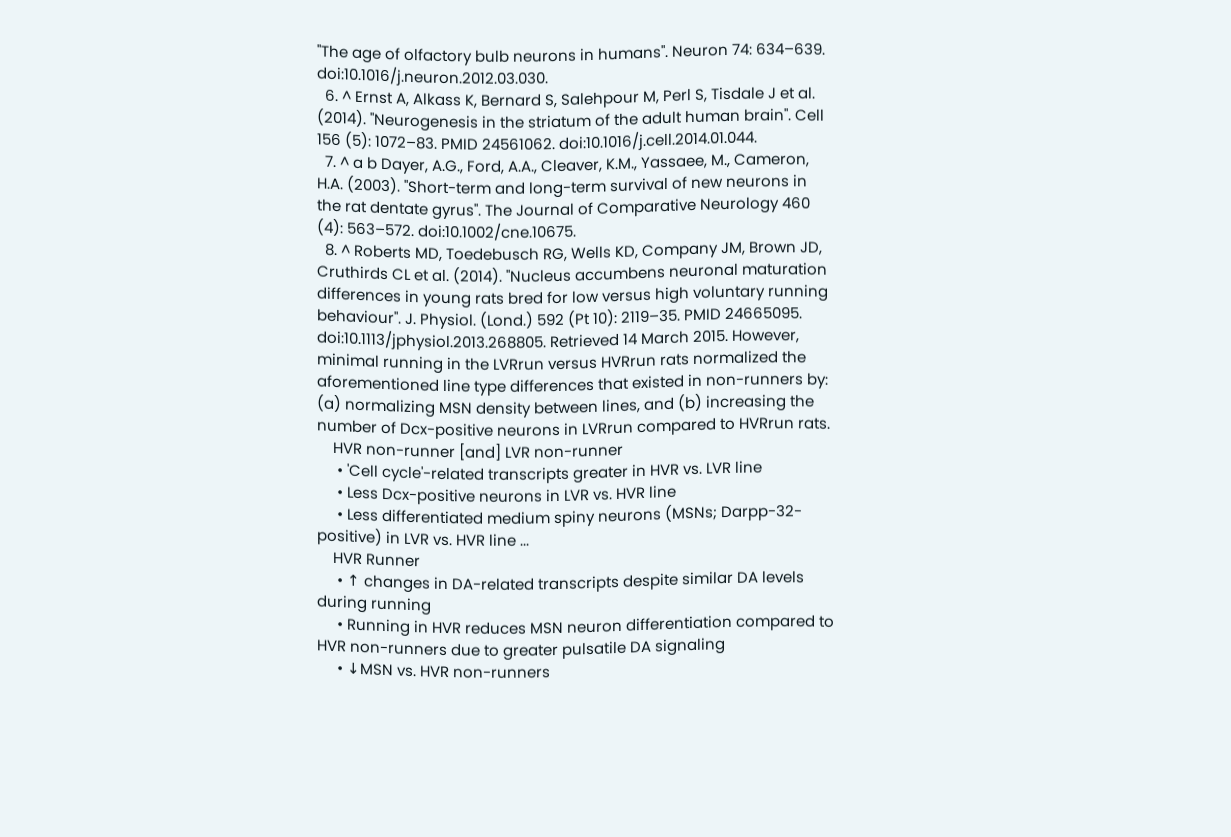"The age of olfactory bulb neurons in humans". Neuron 74: 634–639. doi:10.1016/j.neuron.2012.03.030.
  6. ^ Ernst A, Alkass K, Bernard S, Salehpour M, Perl S, Tisdale J et al. (2014). "Neurogenesis in the striatum of the adult human brain". Cell 156 (5): 1072–83. PMID 24561062. doi:10.1016/j.cell.2014.01.044.
  7. ^ a b Dayer, A.G., Ford, A.A., Cleaver, K.M., Yassaee, M., Cameron, H.A. (2003). "Short-term and long-term survival of new neurons in the rat dentate gyrus". The Journal of Comparative Neurology 460 (4): 563–572. doi:10.1002/cne.10675.
  8. ^ Roberts MD, Toedebusch RG, Wells KD, Company JM, Brown JD, Cruthirds CL et al. (2014). "Nucleus accumbens neuronal maturation differences in young rats bred for low versus high voluntary running behaviour". J. Physiol. (Lond.) 592 (Pt 10): 2119–35. PMID 24665095. doi:10.1113/jphysiol.2013.268805. Retrieved 14 March 2015. However, minimal running in the LVRrun versus HVRrun rats normalized the aforementioned line type differences that existed in non-runners by: (a) normalizing MSN density between lines, and (b) increasing the number of Dcx-positive neurons in LVRrun compared to HVRrun rats.
    HVR non-runner [and] LVR non-runner
     • 'Cell cycle'-related transcripts greater in HVR vs. LVR line
     • Less Dcx-positive neurons in LVR vs. HVR line
     • Less differentiated medium spiny neurons (MSNs; Darpp-32-positive) in LVR vs. HVR line ...
    HVR Runner
     • ↑ changes in DA-related transcripts despite similar DA levels during running
     • Running in HVR reduces MSN neuron differentiation compared to HVR non-runners due to greater pulsatile DA signaling
     • ↓MSN vs. HVR non-runners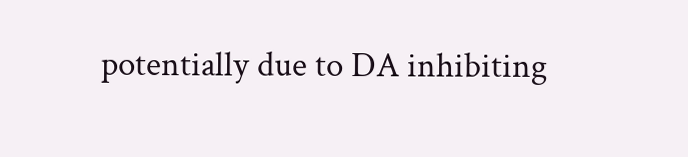potentially due to DA inhibiting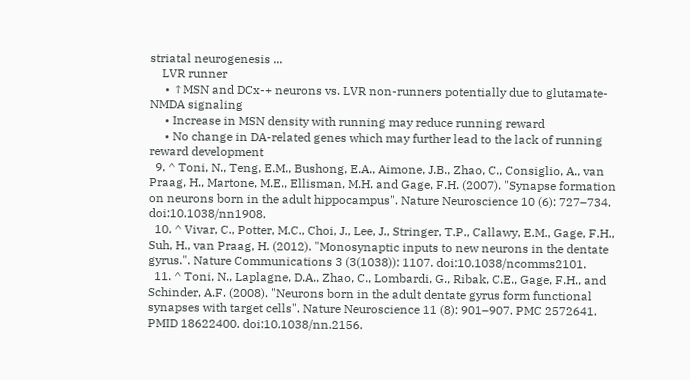striatal neurogenesis ...
    LVR runner
     • ↑MSN and DCx-+ neurons vs. LVR non-runners potentially due to glutamate-NMDA signaling
     • Increase in MSN density with running may reduce running reward
     • No change in DA-related genes which may further lead to the lack of running reward development
  9. ^ Toni, N., Teng, E.M., Bushong, E.A., Aimone, J.B., Zhao, C., Consiglio, A., van Praag, H., Martone, M.E., Ellisman, M.H. and Gage, F.H. (2007). "Synapse formation on neurons born in the adult hippocampus". Nature Neuroscience 10 (6): 727–734. doi:10.1038/nn1908.
  10. ^ Vivar, C., Potter, M.C., Choi, J., Lee, J., Stringer, T.P., Callawy, E.M., Gage, F.H., Suh, H., van Praag, H. (2012). "Monosynaptic inputs to new neurons in the dentate gyrus.". Nature Communications 3 (3(1038)): 1107. doi:10.1038/ncomms2101.
  11. ^ Toni, N., Laplagne, D.A., Zhao, C., Lombardi, G., Ribak, C.E., Gage, F.H., and Schinder, A.F. (2008). "Neurons born in the adult dentate gyrus form functional synapses with target cells". Nature Neuroscience 11 (8): 901–907. PMC 2572641. PMID 18622400. doi:10.1038/nn.2156.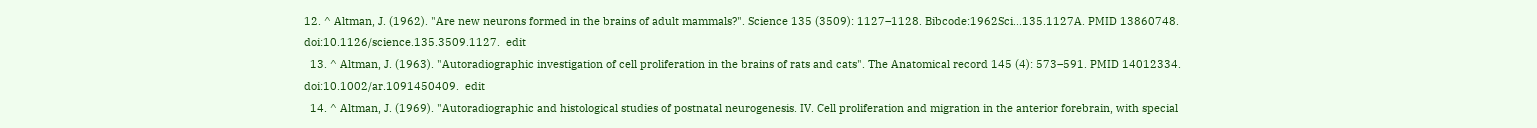12. ^ Altman, J. (1962). "Are new neurons formed in the brains of adult mammals?". Science 135 (3509): 1127–1128. Bibcode:1962Sci...135.1127A. PMID 13860748. doi:10.1126/science.135.3509.1127.  edit
  13. ^ Altman, J. (1963). "Autoradiographic investigation of cell proliferation in the brains of rats and cats". The Anatomical record 145 (4): 573–591. PMID 14012334. doi:10.1002/ar.1091450409.  edit
  14. ^ Altman, J. (1969). "Autoradiographic and histological studies of postnatal neurogenesis. IV. Cell proliferation and migration in the anterior forebrain, with special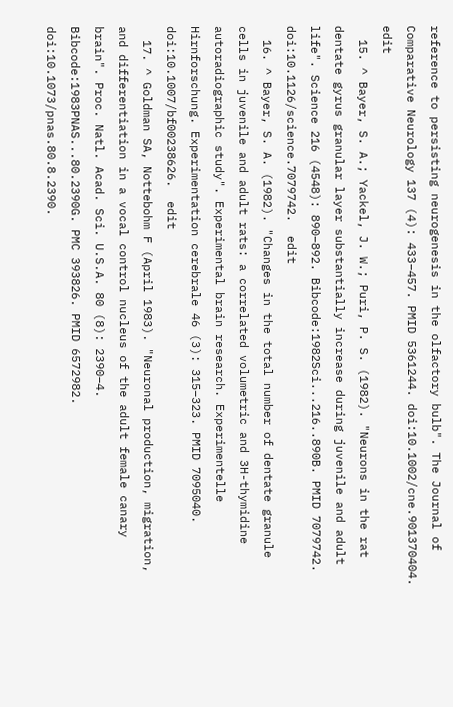reference to persisting neurogenesis in the olfactory bulb". The Journal of Comparative Neurology 137 (4): 433–457. PMID 5361244. doi:10.1002/cne.901370404.  edit
  15. ^ Bayer, S. A.; Yackel, J. W.; Puri, P. S. (1982). "Neurons in the rat dentate gyrus granular layer substantially increase during juvenile and adult life". Science 216 (4548): 890–892. Bibcode:1982Sci...216..890B. PMID 7079742. doi:10.1126/science.7079742.  edit
  16. ^ Bayer, S. A. (1982). "Changes in the total number of dentate granule cells in juvenile and adult rats: a correlated volumetric and 3H-thymidine autoradiographic study". Experimental brain research. Experimentelle Hirnforschung. Experimentation cerebrale 46 (3): 315–323. PMID 7095040. doi:10.1007/bf00238626.  edit
  17. ^ Goldman SA, Nottebohm F (April 1983). "Neuronal production, migration, and differentiation in a vocal control nucleus of the adult female canary brain". Proc. Natl. Acad. Sci. U.S.A. 80 (8): 2390–4. Bibcode:1983PNAS...80.2390G. PMC 393826. PMID 6572982. doi:10.1073/pnas.80.8.2390.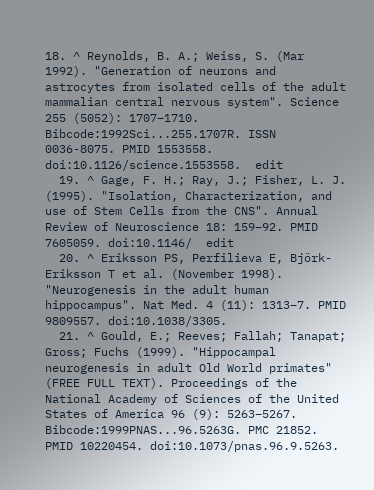18. ^ Reynolds, B. A.; Weiss, S. (Mar 1992). "Generation of neurons and astrocytes from isolated cells of the adult mammalian central nervous system". Science 255 (5052): 1707–1710. Bibcode:1992Sci...255.1707R. ISSN 0036-8075. PMID 1553558. doi:10.1126/science.1553558.  edit
  19. ^ Gage, F. H.; Ray, J.; Fisher, L. J. (1995). "Isolation, Characterization, and use of Stem Cells from the CNS". Annual Review of Neuroscience 18: 159–92. PMID 7605059. doi:10.1146/  edit
  20. ^ Eriksson PS, Perfilieva E, Björk-Eriksson T et al. (November 1998). "Neurogenesis in the adult human hippocampus". Nat Med. 4 (11): 1313–7. PMID 9809557. doi:10.1038/3305.
  21. ^ Gould, E.; Reeves; Fallah; Tanapat; Gross; Fuchs (1999). "Hippocampal neurogenesis in adult Old World primates" (FREE FULL TEXT). Proceedings of the National Academy of Sciences of the United States of America 96 (9): 5263–5267. Bibcode:1999PNAS...96.5263G. PMC 21852. PMID 10220454. doi:10.1073/pnas.96.9.5263.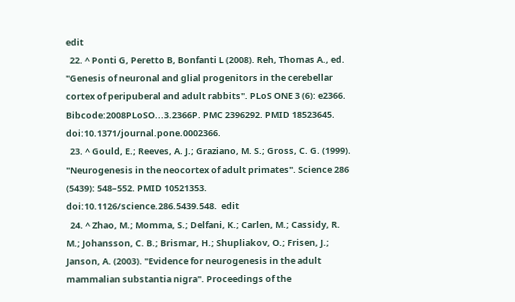edit
  22. ^ Ponti G, Peretto B, Bonfanti L (2008). Reh, Thomas A., ed. "Genesis of neuronal and glial progenitors in the cerebellar cortex of peripuberal and adult rabbits". PLoS ONE 3 (6): e2366. Bibcode:2008PLoSO...3.2366P. PMC 2396292. PMID 18523645. doi:10.1371/journal.pone.0002366.
  23. ^ Gould, E.; Reeves, A. J.; Graziano, M. S.; Gross, C. G. (1999). "Neurogenesis in the neocortex of adult primates". Science 286 (5439): 548–552. PMID 10521353. doi:10.1126/science.286.5439.548.  edit
  24. ^ Zhao, M.; Momma, S.; Delfani, K.; Carlen, M.; Cassidy, R. M.; Johansson, C. B.; Brismar, H.; Shupliakov, O.; Frisen, J.; Janson, A. (2003). "Evidence for neurogenesis in the adult mammalian substantia nigra". Proceedings of the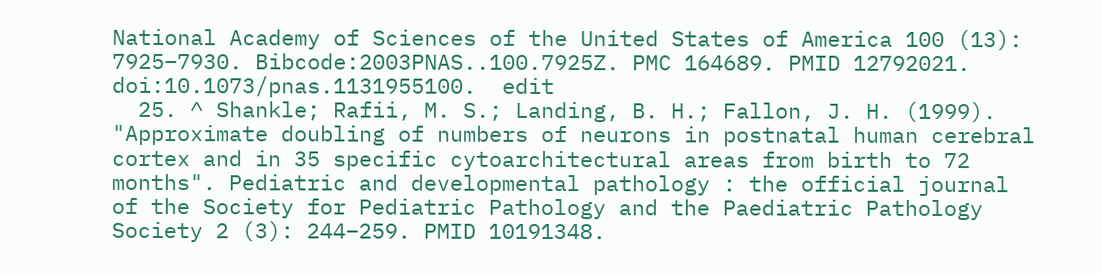National Academy of Sciences of the United States of America 100 (13): 7925–7930. Bibcode:2003PNAS..100.7925Z. PMC 164689. PMID 12792021. doi:10.1073/pnas.1131955100.  edit
  25. ^ Shankle; Rafii, M. S.; Landing, B. H.; Fallon, J. H. (1999). "Approximate doubling of numbers of neurons in postnatal human cerebral cortex and in 35 specific cytoarchitectural areas from birth to 72 months". Pediatric and developmental pathology : the official journal of the Society for Pediatric Pathology and the Paediatric Pathology Society 2 (3): 244–259. PMID 10191348.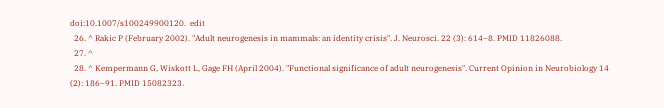doi:10.1007/s100249900120.  edit
  26. ^ Rakic P (February 2002). "Adult neurogenesis in mammals: an identity crisis". J. Neurosci. 22 (3): 614–8. PMID 11826088.
  27. ^
  28. ^ Kempermann G, Wiskott L, Gage FH (April 2004). "Functional significance of adult neurogenesis". Current Opinion in Neurobiology 14 (2): 186–91. PMID 15082323.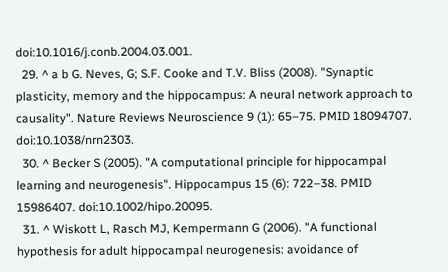doi:10.1016/j.conb.2004.03.001.
  29. ^ a b G. Neves, G; S.F. Cooke and T.V. Bliss (2008). "Synaptic plasticity, memory and the hippocampus: A neural network approach to causality". Nature Reviews Neuroscience 9 (1): 65–75. PMID 18094707. doi:10.1038/nrn2303.
  30. ^ Becker S (2005). "A computational principle for hippocampal learning and neurogenesis". Hippocampus 15 (6): 722–38. PMID 15986407. doi:10.1002/hipo.20095.
  31. ^ Wiskott L, Rasch MJ, Kempermann G (2006). "A functional hypothesis for adult hippocampal neurogenesis: avoidance of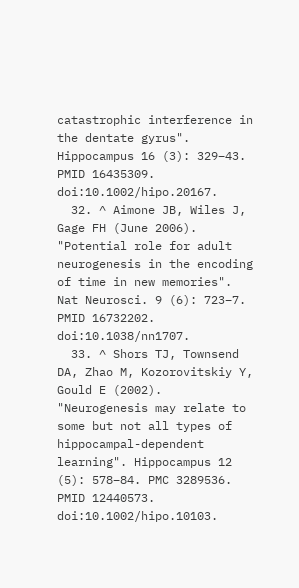catastrophic interference in the dentate gyrus". Hippocampus 16 (3): 329–43. PMID 16435309. doi:10.1002/hipo.20167.
  32. ^ Aimone JB, Wiles J, Gage FH (June 2006). "Potential role for adult neurogenesis in the encoding of time in new memories". Nat Neurosci. 9 (6): 723–7. PMID 16732202. doi:10.1038/nn1707.
  33. ^ Shors TJ, Townsend DA, Zhao M, Kozorovitskiy Y, Gould E (2002). "Neurogenesis may relate to some but not all types of hippocampal-dependent learning". Hippocampus 12 (5): 578–84. PMC 3289536. PMID 12440573. doi:10.1002/hipo.10103.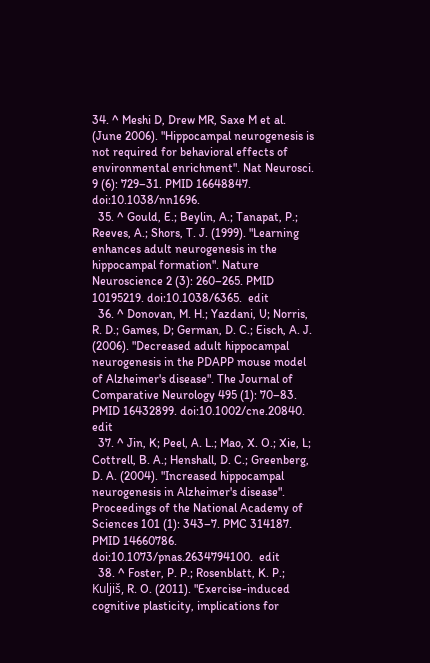34. ^ Meshi D, Drew MR, Saxe M et al. (June 2006). "Hippocampal neurogenesis is not required for behavioral effects of environmental enrichment". Nat Neurosci. 9 (6): 729–31. PMID 16648847. doi:10.1038/nn1696.
  35. ^ Gould, E.; Beylin, A.; Tanapat, P.; Reeves, A.; Shors, T. J. (1999). "Learning enhances adult neurogenesis in the hippocampal formation". Nature Neuroscience 2 (3): 260–265. PMID 10195219. doi:10.1038/6365.  edit
  36. ^ Donovan, M. H.; Yazdani, U; Norris, R. D.; Games, D; German, D. C.; Eisch, A. J. (2006). "Decreased adult hippocampal neurogenesis in the PDAPP mouse model of Alzheimer's disease". The Journal of Comparative Neurology 495 (1): 70–83. PMID 16432899. doi:10.1002/cne.20840.  edit
  37. ^ Jin, K; Peel, A. L.; Mao, X. O.; Xie, L; Cottrell, B. A.; Henshall, D. C.; Greenberg, D. A. (2004). "Increased hippocampal neurogenesis in Alzheimer's disease". Proceedings of the National Academy of Sciences 101 (1): 343–7. PMC 314187. PMID 14660786. doi:10.1073/pnas.2634794100.  edit
  38. ^ Foster, P. P.; Rosenblatt, K. P.; Kuljiš, R. O. (2011). "Exercise-induced cognitive plasticity, implications for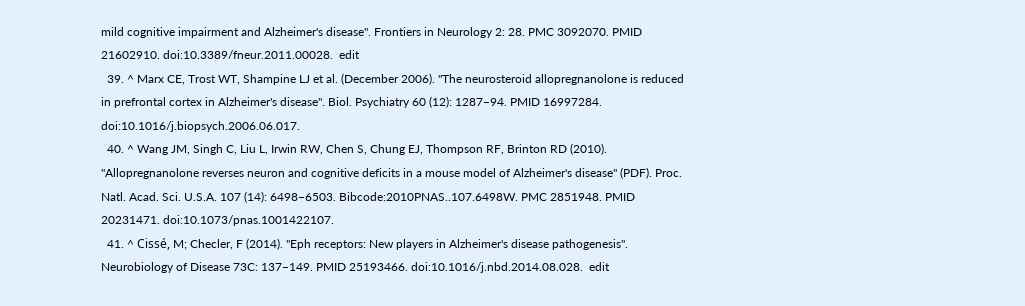mild cognitive impairment and Alzheimer's disease". Frontiers in Neurology 2: 28. PMC 3092070. PMID 21602910. doi:10.3389/fneur.2011.00028.  edit
  39. ^ Marx CE, Trost WT, Shampine LJ et al. (December 2006). "The neurosteroid allopregnanolone is reduced in prefrontal cortex in Alzheimer's disease". Biol. Psychiatry 60 (12): 1287–94. PMID 16997284. doi:10.1016/j.biopsych.2006.06.017.
  40. ^ Wang JM, Singh C, Liu L, Irwin RW, Chen S, Chung EJ, Thompson RF, Brinton RD (2010). "Allopregnanolone reverses neuron and cognitive deficits in a mouse model of Alzheimer's disease" (PDF). Proc. Natl. Acad. Sci. U.S.A. 107 (14): 6498–6503. Bibcode:2010PNAS..107.6498W. PMC 2851948. PMID 20231471. doi:10.1073/pnas.1001422107.
  41. ^ Cissé, M; Checler, F (2014). "Eph receptors: New players in Alzheimer's disease pathogenesis". Neurobiology of Disease 73C: 137–149. PMID 25193466. doi:10.1016/j.nbd.2014.08.028.  edit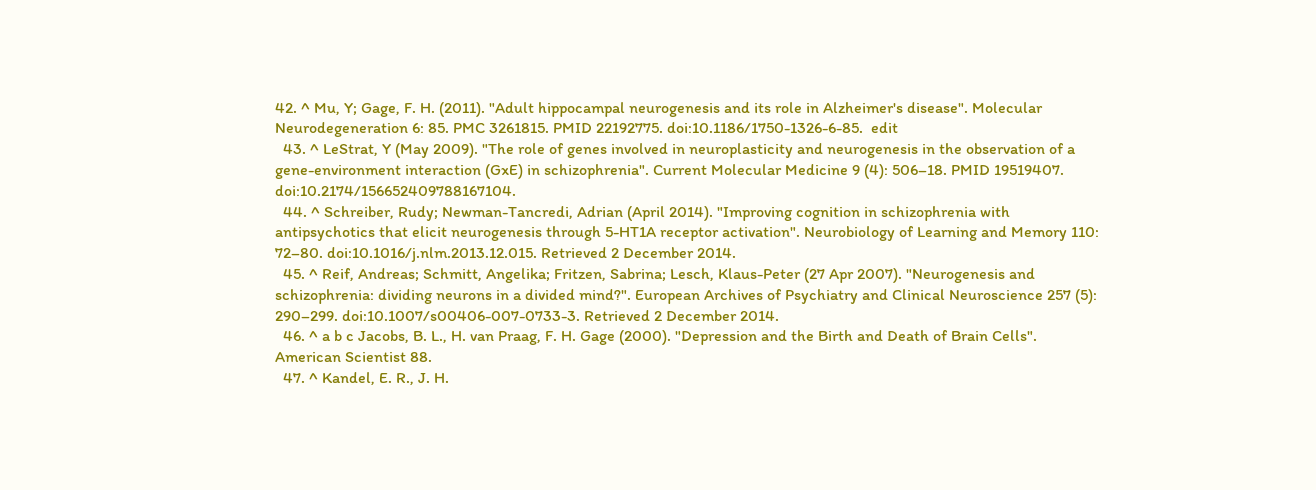42. ^ Mu, Y; Gage, F. H. (2011). "Adult hippocampal neurogenesis and its role in Alzheimer's disease". Molecular Neurodegeneration 6: 85. PMC 3261815. PMID 22192775. doi:10.1186/1750-1326-6-85.  edit
  43. ^ LeStrat, Y (May 2009). "The role of genes involved in neuroplasticity and neurogenesis in the observation of a gene-environment interaction (GxE) in schizophrenia". Current Molecular Medicine 9 (4): 506–18. PMID 19519407. doi:10.2174/156652409788167104.
  44. ^ Schreiber, Rudy; Newman-Tancredi, Adrian (April 2014). "Improving cognition in schizophrenia with antipsychotics that elicit neurogenesis through 5-HT1A receptor activation". Neurobiology of Learning and Memory 110: 72–80. doi:10.1016/j.nlm.2013.12.015. Retrieved 2 December 2014.
  45. ^ Reif, Andreas; Schmitt, Angelika; Fritzen, Sabrina; Lesch, Klaus-Peter (27 Apr 2007). "Neurogenesis and schizophrenia: dividing neurons in a divided mind?". European Archives of Psychiatry and Clinical Neuroscience 257 (5): 290–299. doi:10.1007/s00406-007-0733-3. Retrieved 2 December 2014.
  46. ^ a b c Jacobs, B. L., H. van Praag, F. H. Gage (2000). "Depression and the Birth and Death of Brain Cells". American Scientist 88.
  47. ^ Kandel, E. R., J. H.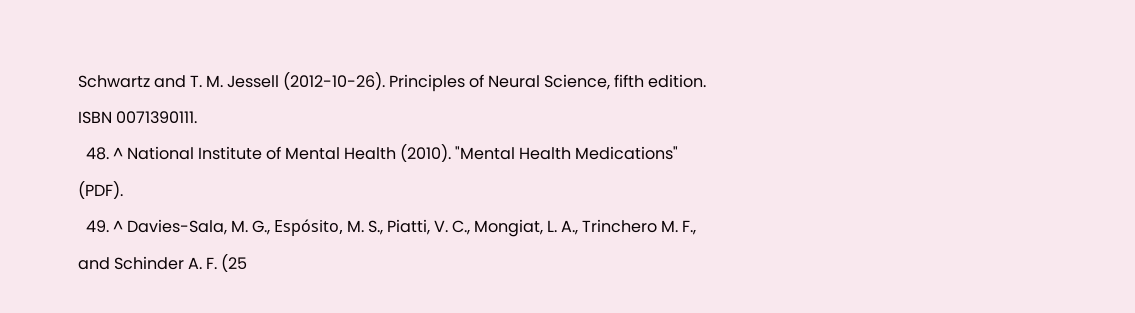Schwartz and T. M. Jessell (2012-10-26). Principles of Neural Science, fifth edition. ISBN 0071390111.
  48. ^ National Institute of Mental Health (2010). "Mental Health Medications" (PDF).
  49. ^ Davies-Sala, M. G., Espósito, M. S., Piatti, V. C., Mongiat, L. A., Trinchero M. F., and Schinder A. F. (25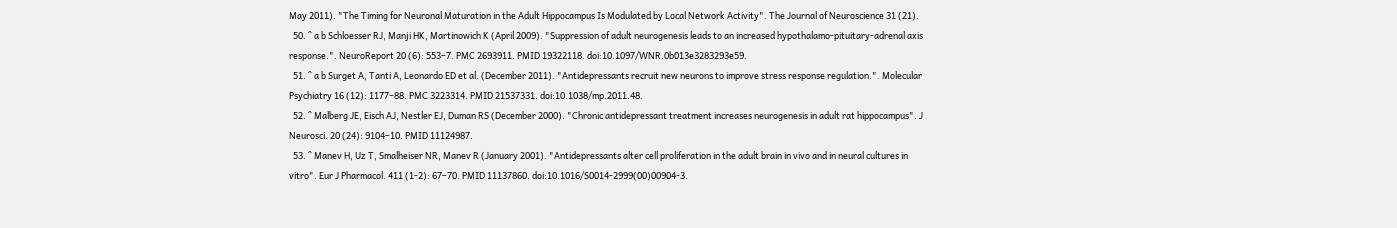May 2011). "The Timing for Neuronal Maturation in the Adult Hippocampus Is Modulated by Local Network Activity". The Journal of Neuroscience 31 (21).
  50. ^ a b Schloesser RJ, Manji HK, Martinowich K (April 2009). "Suppression of adult neurogenesis leads to an increased hypothalamo-pituitary-adrenal axis response.". NeuroReport 20 (6): 553–7. PMC 2693911. PMID 19322118. doi:10.1097/WNR.0b013e3283293e59.
  51. ^ a b Surget A, Tanti A, Leonardo ED et al. (December 2011). "Antidepressants recruit new neurons to improve stress response regulation.". Molecular Psychiatry 16 (12): 1177–88. PMC 3223314. PMID 21537331. doi:10.1038/mp.2011.48.
  52. ^ Malberg JE, Eisch AJ, Nestler EJ, Duman RS (December 2000). "Chronic antidepressant treatment increases neurogenesis in adult rat hippocampus". J Neurosci. 20 (24): 9104–10. PMID 11124987.
  53. ^ Manev H, Uz T, Smalheiser NR, Manev R (January 2001). "Antidepressants alter cell proliferation in the adult brain in vivo and in neural cultures in vitro". Eur J Pharmacol. 411 (1-2): 67–70. PMID 11137860. doi:10.1016/S0014-2999(00)00904-3.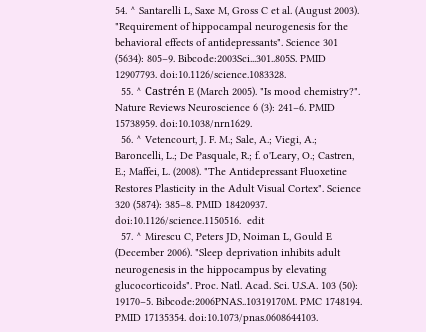54. ^ Santarelli L, Saxe M, Gross C et al. (August 2003). "Requirement of hippocampal neurogenesis for the behavioral effects of antidepressants". Science 301 (5634): 805–9. Bibcode:2003Sci...301..805S. PMID 12907793. doi:10.1126/science.1083328.
  55. ^ Castrén E (March 2005). "Is mood chemistry?". Nature Reviews Neuroscience 6 (3): 241–6. PMID 15738959. doi:10.1038/nrn1629.
  56. ^ Vetencourt, J. F. M.; Sale, A.; Viegi, A.; Baroncelli, L.; De Pasquale, R.; f. o'Leary, O.; Castren, E.; Maffei, L. (2008). "The Antidepressant Fluoxetine Restores Plasticity in the Adult Visual Cortex". Science 320 (5874): 385–8. PMID 18420937. doi:10.1126/science.1150516.  edit
  57. ^ Mirescu C, Peters JD, Noiman L, Gould E (December 2006). "Sleep deprivation inhibits adult neurogenesis in the hippocampus by elevating glucocorticoids". Proc. Natl. Acad. Sci. U.S.A. 103 (50): 19170–5. Bibcode:2006PNAS..10319170M. PMC 1748194. PMID 17135354. doi:10.1073/pnas.0608644103.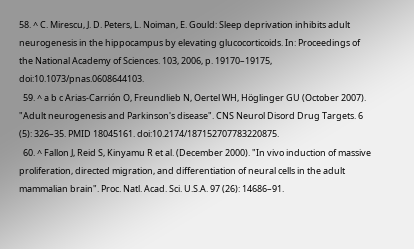58. ^ C. Mirescu, J. D. Peters, L. Noiman, E. Gould: Sleep deprivation inhibits adult neurogenesis in the hippocampus by elevating glucocorticoids. In: Proceedings of the National Academy of Sciences. 103, 2006, p. 19170–19175, doi:10.1073/pnas.0608644103.
  59. ^ a b c Arias-Carrión O, Freundlieb N, Oertel WH, Höglinger GU (October 2007). "Adult neurogenesis and Parkinson's disease". CNS Neurol Disord Drug Targets. 6 (5): 326–35. PMID 18045161. doi:10.2174/187152707783220875.
  60. ^ Fallon J, Reid S, Kinyamu R et al. (December 2000). "In vivo induction of massive proliferation, directed migration, and differentiation of neural cells in the adult mammalian brain". Proc. Natl. Acad. Sci. U.S.A. 97 (26): 14686–91.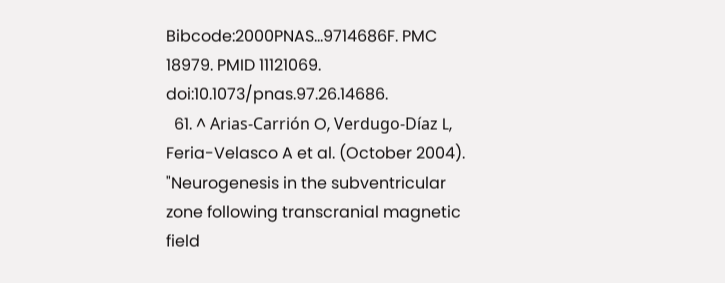Bibcode:2000PNAS...9714686F. PMC 18979. PMID 11121069. doi:10.1073/pnas.97.26.14686.
  61. ^ Arias-Carrión O, Verdugo-Díaz L, Feria-Velasco A et al. (October 2004). "Neurogenesis in the subventricular zone following transcranial magnetic field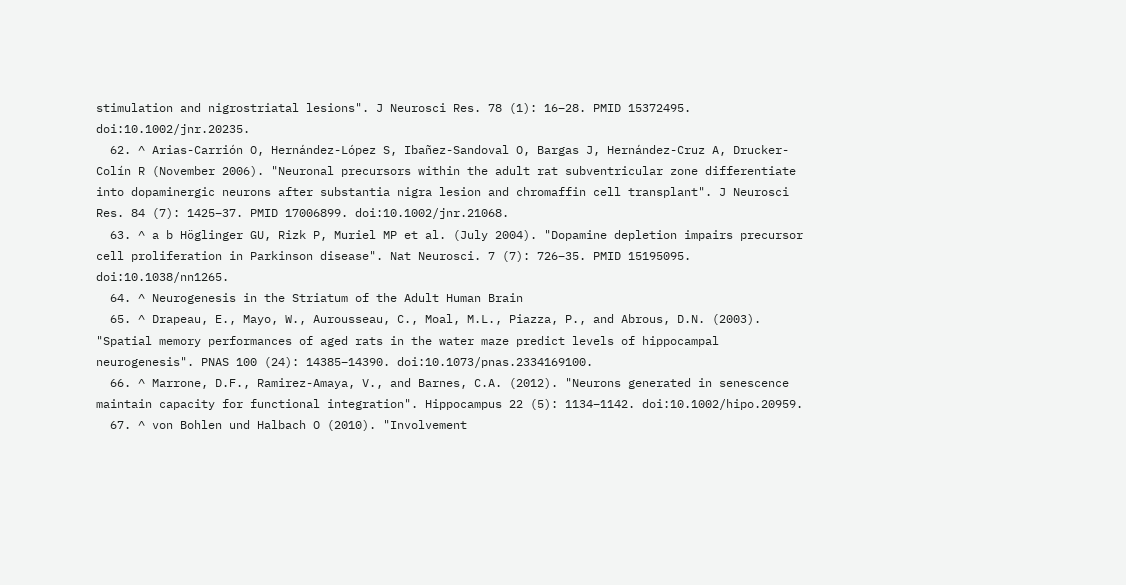stimulation and nigrostriatal lesions". J Neurosci Res. 78 (1): 16–28. PMID 15372495. doi:10.1002/jnr.20235.
  62. ^ Arias-Carrión O, Hernández-López S, Ibañez-Sandoval O, Bargas J, Hernández-Cruz A, Drucker-Colín R (November 2006). "Neuronal precursors within the adult rat subventricular zone differentiate into dopaminergic neurons after substantia nigra lesion and chromaffin cell transplant". J Neurosci Res. 84 (7): 1425–37. PMID 17006899. doi:10.1002/jnr.21068.
  63. ^ a b Höglinger GU, Rizk P, Muriel MP et al. (July 2004). "Dopamine depletion impairs precursor cell proliferation in Parkinson disease". Nat Neurosci. 7 (7): 726–35. PMID 15195095. doi:10.1038/nn1265.
  64. ^ Neurogenesis in the Striatum of the Adult Human Brain
  65. ^ Drapeau, E., Mayo, W., Aurousseau, C., Moal, M.L., Piazza, P., and Abrous, D.N. (2003). "Spatial memory performances of aged rats in the water maze predict levels of hippocampal neurogenesis". PNAS 100 (24): 14385–14390. doi:10.1073/pnas.2334169100.
  66. ^ Marrone, D.F., Ramirez-Amaya, V., and Barnes, C.A. (2012). "Neurons generated in senescence maintain capacity for functional integration". Hippocampus 22 (5): 1134–1142. doi:10.1002/hipo.20959.
  67. ^ von Bohlen und Halbach O (2010). "Involvement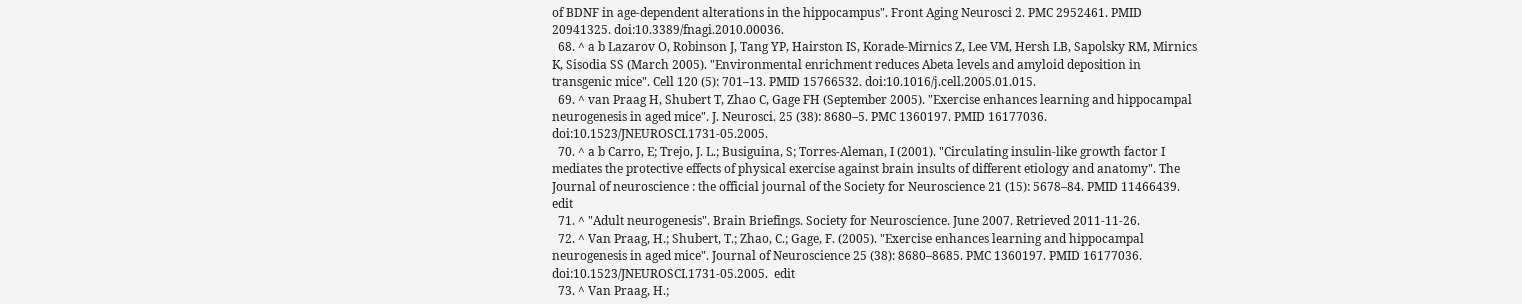of BDNF in age-dependent alterations in the hippocampus". Front Aging Neurosci 2. PMC 2952461. PMID 20941325. doi:10.3389/fnagi.2010.00036.
  68. ^ a b Lazarov O, Robinson J, Tang YP, Hairston IS, Korade-Mirnics Z, Lee VM, Hersh LB, Sapolsky RM, Mirnics K, Sisodia SS (March 2005). "Environmental enrichment reduces Abeta levels and amyloid deposition in transgenic mice". Cell 120 (5): 701–13. PMID 15766532. doi:10.1016/j.cell.2005.01.015.
  69. ^ van Praag H, Shubert T, Zhao C, Gage FH (September 2005). "Exercise enhances learning and hippocampal neurogenesis in aged mice". J. Neurosci. 25 (38): 8680–5. PMC 1360197. PMID 16177036. doi:10.1523/JNEUROSCI.1731-05.2005.
  70. ^ a b Carro, E; Trejo, J. L.; Busiguina, S; Torres-Aleman, I (2001). "Circulating insulin-like growth factor I mediates the protective effects of physical exercise against brain insults of different etiology and anatomy". The Journal of neuroscience : the official journal of the Society for Neuroscience 21 (15): 5678–84. PMID 11466439.  edit
  71. ^ "Adult neurogenesis". Brain Briefings. Society for Neuroscience. June 2007. Retrieved 2011-11-26.
  72. ^ Van Praag, H.; Shubert, T.; Zhao, C.; Gage, F. (2005). "Exercise enhances learning and hippocampal neurogenesis in aged mice". Journal of Neuroscience 25 (38): 8680–8685. PMC 1360197. PMID 16177036. doi:10.1523/JNEUROSCI.1731-05.2005.  edit
  73. ^ Van Praag, H.;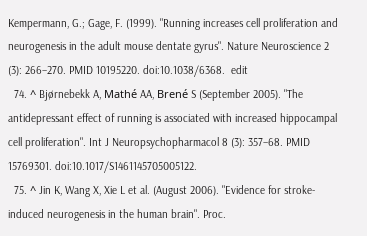Kempermann, G.; Gage, F. (1999). "Running increases cell proliferation and neurogenesis in the adult mouse dentate gyrus". Nature Neuroscience 2 (3): 266–270. PMID 10195220. doi:10.1038/6368.  edit
  74. ^ Bjørnebekk A, Mathé AA, Brené S (September 2005). "The antidepressant effect of running is associated with increased hippocampal cell proliferation". Int J Neuropsychopharmacol 8 (3): 357–68. PMID 15769301. doi:10.1017/S1461145705005122.
  75. ^ Jin K, Wang X, Xie L et al. (August 2006). "Evidence for stroke-induced neurogenesis in the human brain". Proc.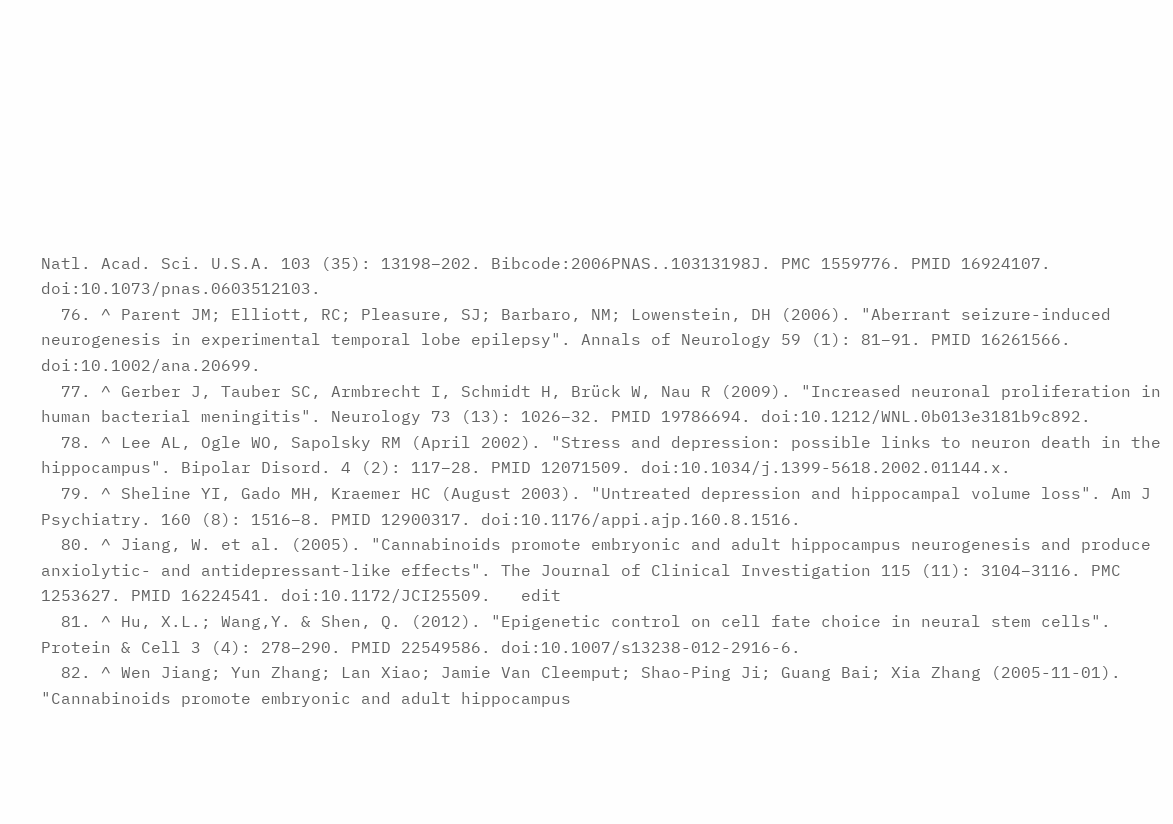Natl. Acad. Sci. U.S.A. 103 (35): 13198–202. Bibcode:2006PNAS..10313198J. PMC 1559776. PMID 16924107. doi:10.1073/pnas.0603512103.
  76. ^ Parent JM; Elliott, RC; Pleasure, SJ; Barbaro, NM; Lowenstein, DH (2006). "Aberrant seizure-induced neurogenesis in experimental temporal lobe epilepsy". Annals of Neurology 59 (1): 81–91. PMID 16261566. doi:10.1002/ana.20699.
  77. ^ Gerber J, Tauber SC, Armbrecht I, Schmidt H, Brück W, Nau R (2009). "Increased neuronal proliferation in human bacterial meningitis". Neurology 73 (13): 1026–32. PMID 19786694. doi:10.1212/WNL.0b013e3181b9c892.
  78. ^ Lee AL, Ogle WO, Sapolsky RM (April 2002). "Stress and depression: possible links to neuron death in the hippocampus". Bipolar Disord. 4 (2): 117–28. PMID 12071509. doi:10.1034/j.1399-5618.2002.01144.x.
  79. ^ Sheline YI, Gado MH, Kraemer HC (August 2003). "Untreated depression and hippocampal volume loss". Am J Psychiatry. 160 (8): 1516–8. PMID 12900317. doi:10.1176/appi.ajp.160.8.1516.
  80. ^ Jiang, W. et al. (2005). "Cannabinoids promote embryonic and adult hippocampus neurogenesis and produce anxiolytic- and antidepressant-like effects". The Journal of Clinical Investigation 115 (11): 3104–3116. PMC 1253627. PMID 16224541. doi:10.1172/JCI25509.   edit
  81. ^ Hu, X.L.; Wang,Y. & Shen, Q. (2012). "Epigenetic control on cell fate choice in neural stem cells". Protein & Cell 3 (4): 278–290. PMID 22549586. doi:10.1007/s13238-012-2916-6.
  82. ^ Wen Jiang; Yun Zhang; Lan Xiao; Jamie Van Cleemput; Shao-Ping Ji; Guang Bai; Xia Zhang (2005-11-01). "Cannabinoids promote embryonic and adult hippocampus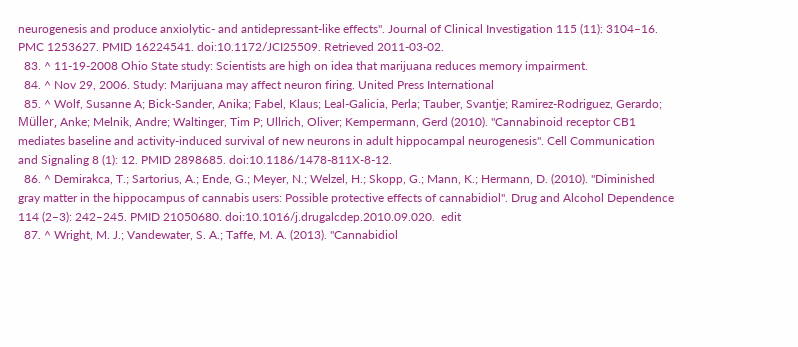neurogenesis and produce anxiolytic- and antidepressant-like effects". Journal of Clinical Investigation 115 (11): 3104–16. PMC 1253627. PMID 16224541. doi:10.1172/JCI25509. Retrieved 2011-03-02.
  83. ^ 11-19-2008 Ohio State study: Scientists are high on idea that marijuana reduces memory impairment.
  84. ^ Nov 29, 2006. Study: Marijuana may affect neuron firing. United Press International
  85. ^ Wolf, Susanne A; Bick-Sander, Anika; Fabel, Klaus; Leal-Galicia, Perla; Tauber, Svantje; Ramirez-Rodriguez, Gerardo; Müller, Anke; Melnik, Andre; Waltinger, Tim P; Ullrich, Oliver; Kempermann, Gerd (2010). "Cannabinoid receptor CB1 mediates baseline and activity-induced survival of new neurons in adult hippocampal neurogenesis". Cell Communication and Signaling 8 (1): 12. PMID 2898685. doi:10.1186/1478-811X-8-12.
  86. ^ Demirakca, T.; Sartorius, A.; Ende, G.; Meyer, N.; Welzel, H.; Skopp, G.; Mann, K.; Hermann, D. (2010). "Diminished gray matter in the hippocampus of cannabis users: Possible protective effects of cannabidiol". Drug and Alcohol Dependence 114 (2–3): 242–245. PMID 21050680. doi:10.1016/j.drugalcdep.2010.09.020.  edit
  87. ^ Wright, M. J.; Vandewater, S. A.; Taffe, M. A. (2013). "Cannabidiol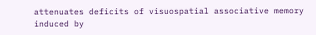attenuates deficits of visuospatial associative memory induced by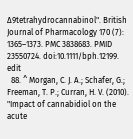Δ9tetrahydrocannabinol". British Journal of Pharmacology 170 (7): 1365–1373. PMC 3838683. PMID 23550724. doi:10.1111/bph.12199.  edit
  88. ^ Morgan, C. J. A.; Schafer, G.; Freeman, T. P.; Curran, H. V. (2010). "Impact of cannabidiol on the acute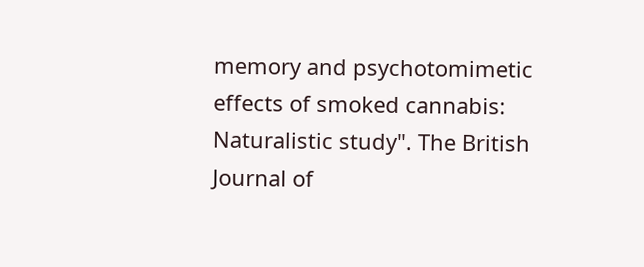memory and psychotomimetic effects of smoked cannabis: Naturalistic study". The British Journal of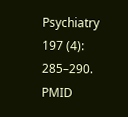Psychiatry 197 (4): 285–290. PMID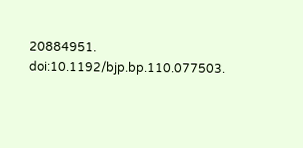20884951. doi:10.1192/bjp.bp.110.077503.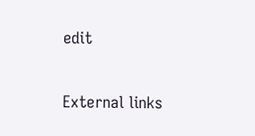edit

External links